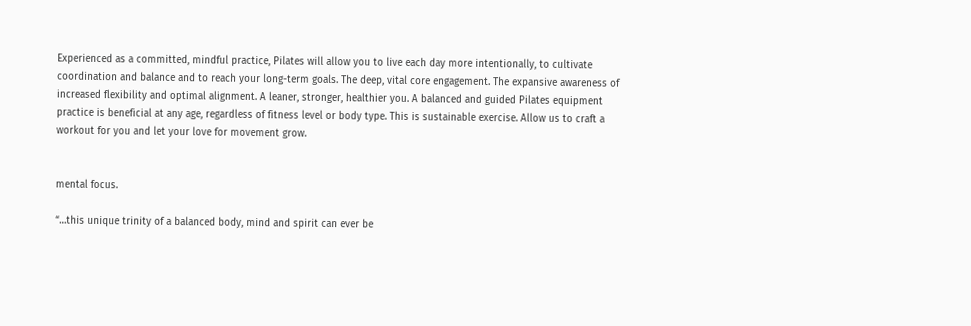Experienced as a committed, mindful practice, Pilates will allow you to live each day more intentionally, to cultivate coordination and balance and to reach your long-term goals. The deep, vital core engagement. The expansive awareness of increased flexibility and optimal alignment. A leaner, stronger, healthier you. A balanced and guided Pilates equipment practice is beneficial at any age, regardless of fitness level or body type. This is sustainable exercise. Allow us to craft a workout for you and let your love for movement grow.


mental focus.

“…this unique trinity of a balanced body, mind and spirit can ever be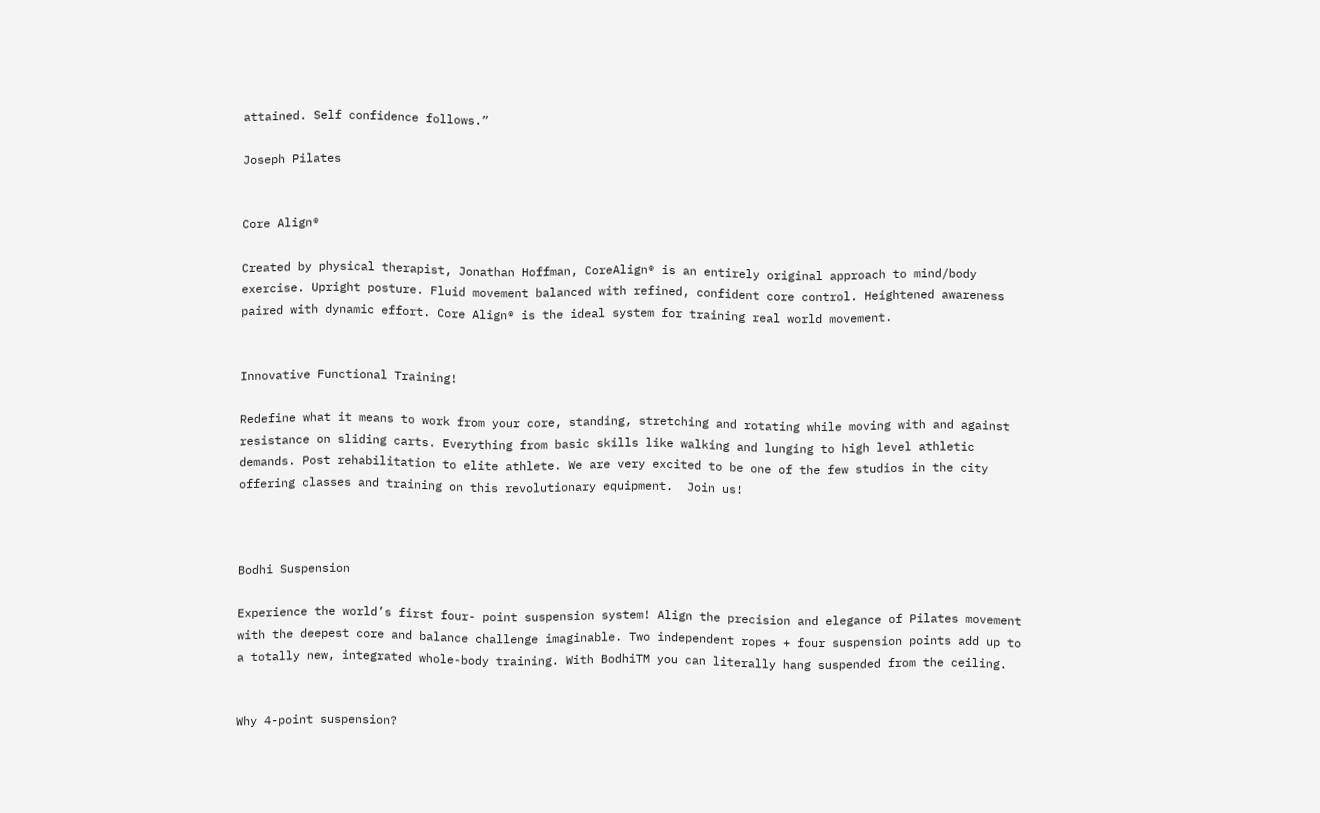attained. Self confidence follows.”

Joseph Pilates


Core Align®

Created by physical therapist, Jonathan Hoffman, CoreAlign® is an entirely original approach to mind/body exercise. Upright posture. Fluid movement balanced with refined, confident core control. Heightened awareness paired with dynamic effort. Core Align® is the ideal system for training real world movement.


Innovative Functional Training!

Redefine what it means to work from your core, standing, stretching and rotating while moving with and against resistance on sliding carts. Everything from basic skills like walking and lunging to high level athletic demands. Post rehabilitation to elite athlete. We are very excited to be one of the few studios in the city offering classes and training on this revolutionary equipment.  Join us!



Bodhi Suspension

Experience the world’s first four- point suspension system! Align the precision and elegance of Pilates movement with the deepest core and balance challenge imaginable. Two independent ropes + four suspension points add up to a totally new, integrated whole-body training. With BodhiTM you can literally hang suspended from the ceiling.


Why 4-point suspension?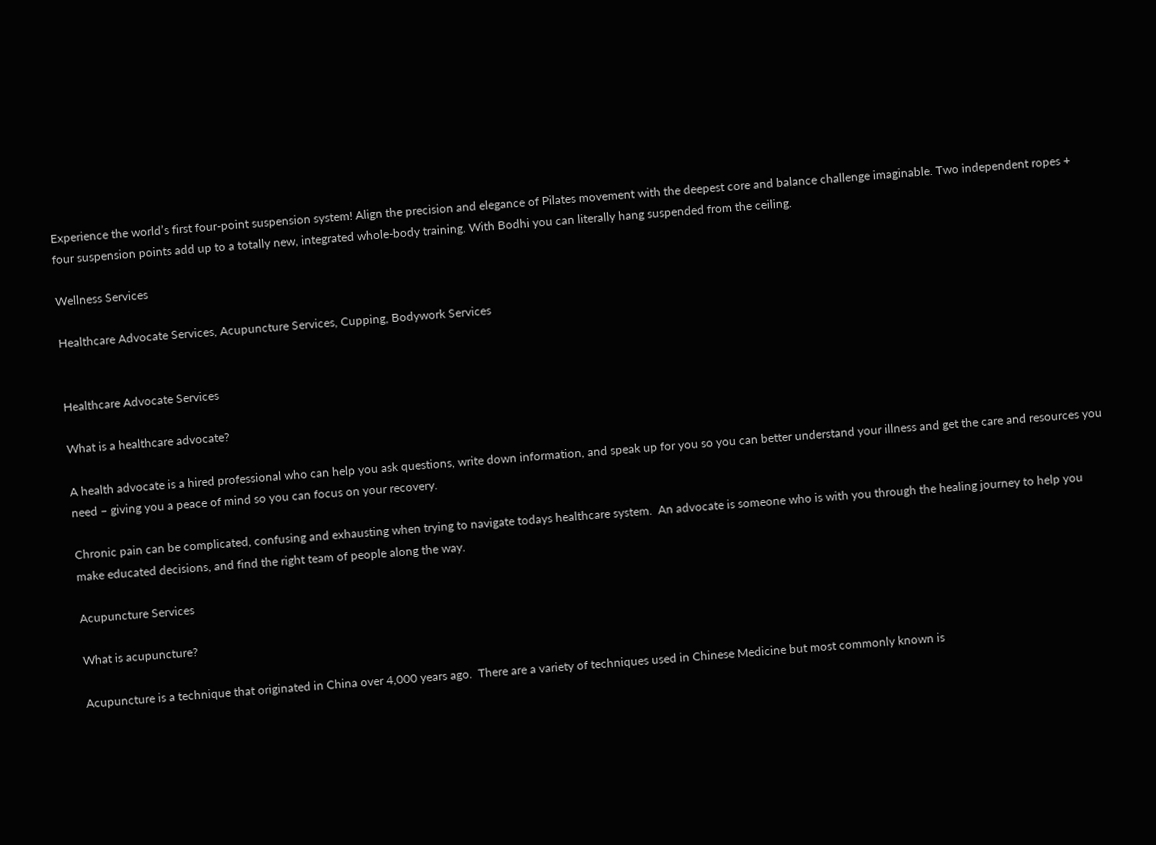Experience the world’s first four-point suspension system! Align the precision and elegance of Pilates movement with the deepest core and balance challenge imaginable. Two independent ropes + four suspension points add up to a totally new, integrated whole-body training. With Bodhi you can literally hang suspended from the ceiling.

Wellness Services

Healthcare Advocate Services, Acupuncture Services, Cupping, Bodywork Services


Healthcare Advocate Services

What is a healthcare advocate?

A health advocate is a hired professional who can help you ask questions, write down information, and speak up for you so you can better understand your illness and get the care and resources you need – giving you a peace of mind so you can focus on your recovery.

Chronic pain can be complicated, confusing and exhausting when trying to navigate todays healthcare system.  An advocate is someone who is with you through the healing journey to help you make educated decisions, and find the right team of people along the way.

Acupuncture Services

What is acupuncture?

Acupuncture is a technique that originated in China over 4,000 years ago.  There are a variety of techniques used in Chinese Medicine but most commonly known is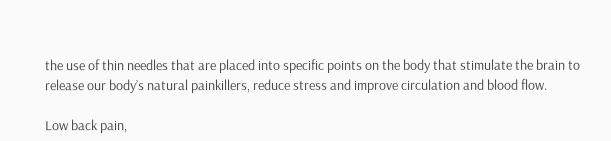the use of thin needles that are placed into specific points on the body that stimulate the brain to release our body’s natural painkillers, reduce stress and improve circulation and blood flow.

Low back pain,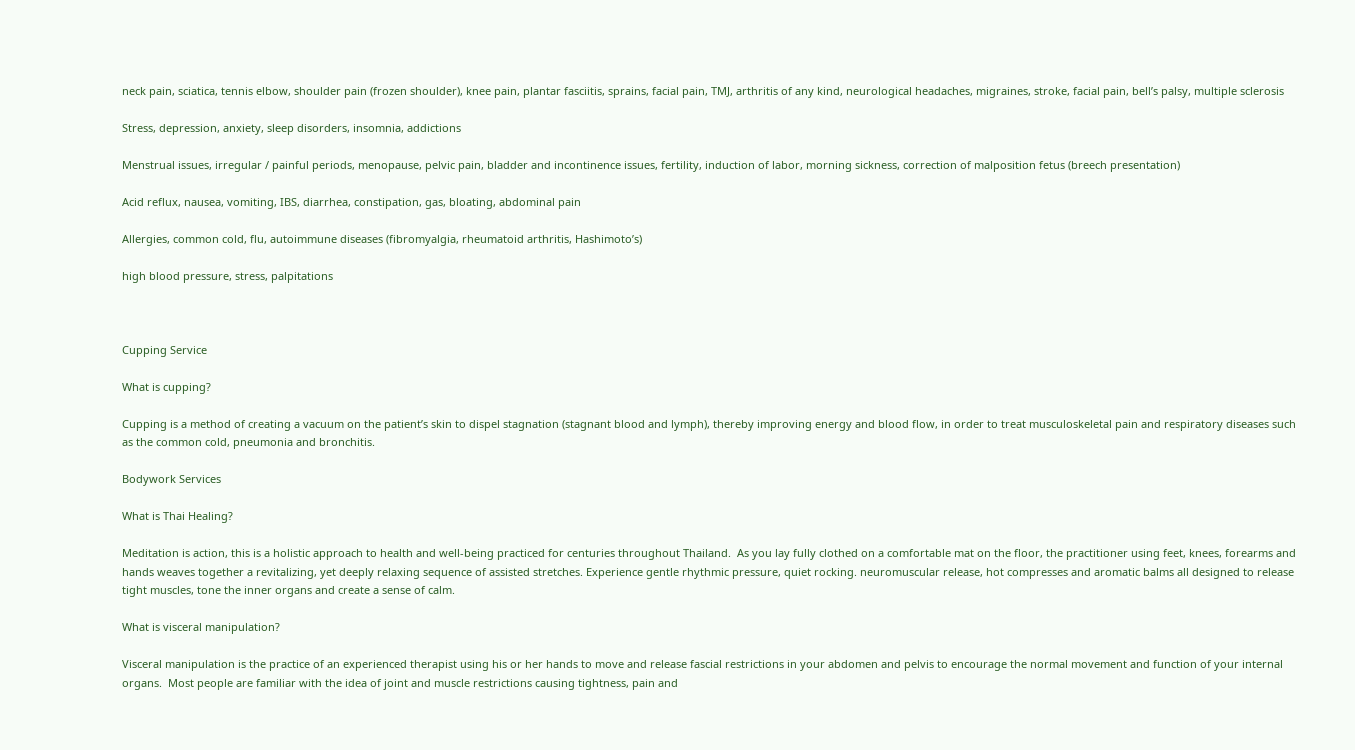neck pain, sciatica, tennis elbow, shoulder pain (frozen shoulder), knee pain, plantar fasciitis, sprains, facial pain, TMJ, arthritis of any kind, neurological headaches, migraines, stroke, facial pain, bell’s palsy, multiple sclerosis

Stress, depression, anxiety, sleep disorders, insomnia, addictions

Menstrual issues, irregular / painful periods, menopause, pelvic pain, bladder and incontinence issues, fertility, induction of labor, morning sickness, correction of malposition fetus (breech presentation)

Acid reflux, nausea, vomiting, IBS, diarrhea, constipation, gas, bloating, abdominal pain

Allergies, common cold, flu, autoimmune diseases (fibromyalgia, rheumatoid arthritis, Hashimoto’s)

high blood pressure, stress, palpitations



Cupping Service

What is cupping?

Cupping is a method of creating a vacuum on the patient’s skin to dispel stagnation (stagnant blood and lymph), thereby improving energy and blood flow, in order to treat musculoskeletal pain and respiratory diseases such as the common cold, pneumonia and bronchitis.

Bodywork Services

What is Thai Healing?

Meditation is action, this is a holistic approach to health and well-being practiced for centuries throughout Thailand.  As you lay fully clothed on a comfortable mat on the floor, the practitioner using feet, knees, forearms and hands weaves together a revitalizing, yet deeply relaxing sequence of assisted stretches. Experience gentle rhythmic pressure, quiet rocking. neuromuscular release, hot compresses and aromatic balms all designed to release tight muscles, tone the inner organs and create a sense of calm.

What is visceral manipulation?

Visceral manipulation is the practice of an experienced therapist using his or her hands to move and release fascial restrictions in your abdomen and pelvis to encourage the normal movement and function of your internal organs.  Most people are familiar with the idea of joint and muscle restrictions causing tightness, pain and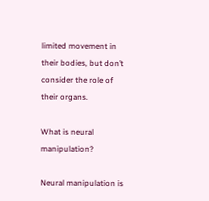limited movement in their bodies, but don’t consider the role of their organs.

What is neural manipulation?

Neural manipulation is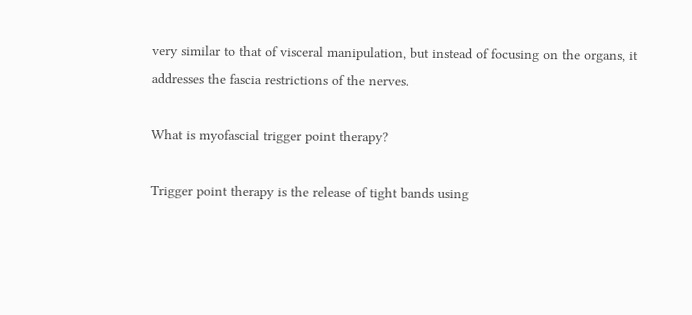very similar to that of visceral manipulation, but instead of focusing on the organs, it addresses the fascia restrictions of the nerves.

What is myofascial trigger point therapy?

Trigger point therapy is the release of tight bands using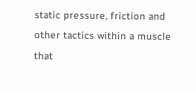static pressure, friction and other tactics within a muscle that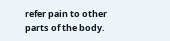refer pain to other parts of the body.